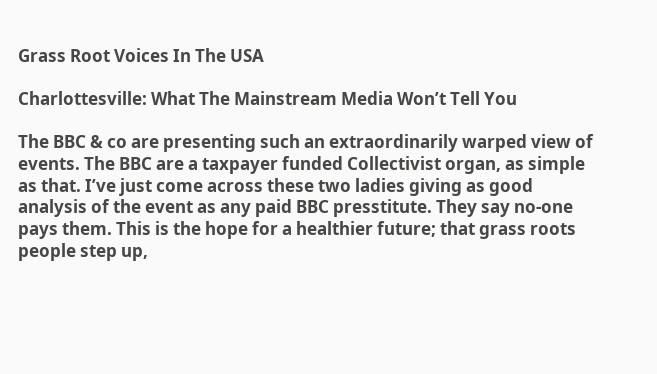Grass Root Voices In The USA

Charlottesville: What The Mainstream Media Won’t Tell You

The BBC & co are presenting such an extraordinarily warped view of events. The BBC are a taxpayer funded Collectivist organ, as simple as that. I’ve just come across these two ladies giving as good analysis of the event as any paid BBC presstitute. They say no-one pays them. This is the hope for a healthier future; that grass roots people step up,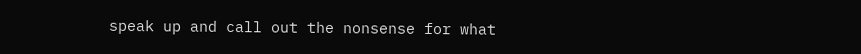speak up and call out the nonsense for what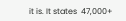it is. It states  47,000+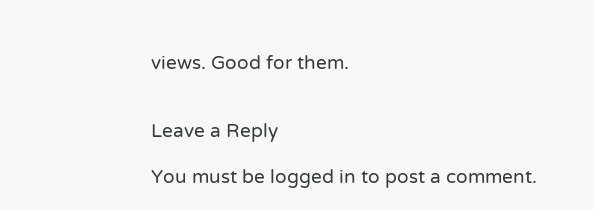views. Good for them.


Leave a Reply

You must be logged in to post a comment.